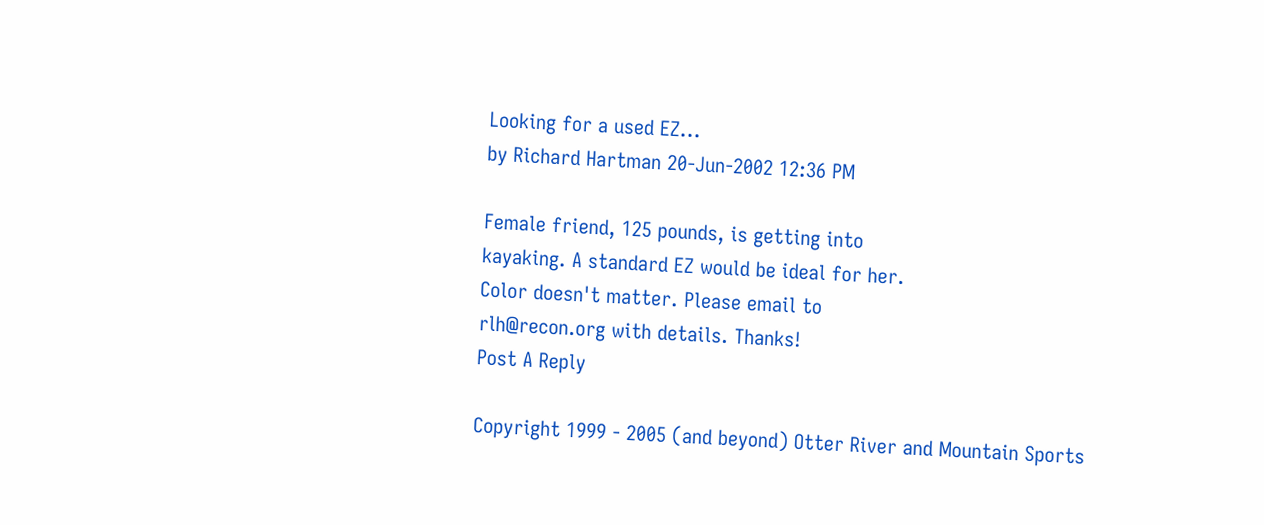Looking for a used EZ...
by Richard Hartman 20-Jun-2002 12:36 PM

Female friend, 125 pounds, is getting into
kayaking. A standard EZ would be ideal for her.
Color doesn't matter. Please email to
rlh@recon.org with details. Thanks!
Post A Reply

Copyright 1999 - 2005 (and beyond) Otter River and Mountain Sports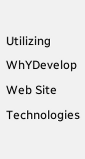Utilizing WhYDevelop Web Site Technologies